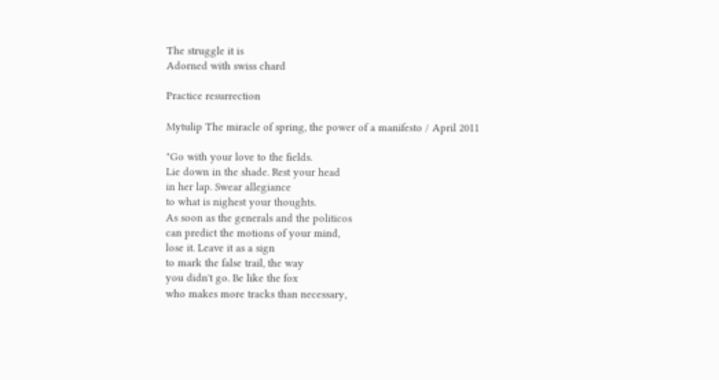The struggle it is
Adorned with swiss chard

Practice resurrection

Mytulip The miracle of spring, the power of a manifesto / April 2011

"Go with your love to the fields.
Lie down in the shade. Rest your head
in her lap. Swear allegiance
to what is nighest your thoughts.
As soon as the generals and the politicos
can predict the motions of your mind,
lose it. Leave it as a sign
to mark the false trail, the way
you didn't go. Be like the fox
who makes more tracks than necessary,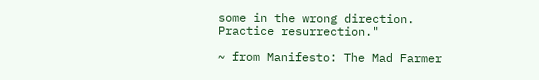some in the wrong direction.
Practice resurrection."

~ from Manifesto: The Mad Farmer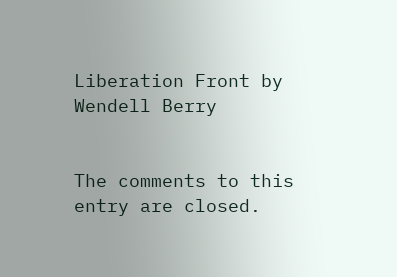Liberation Front by Wendell Berry


The comments to this entry are closed.